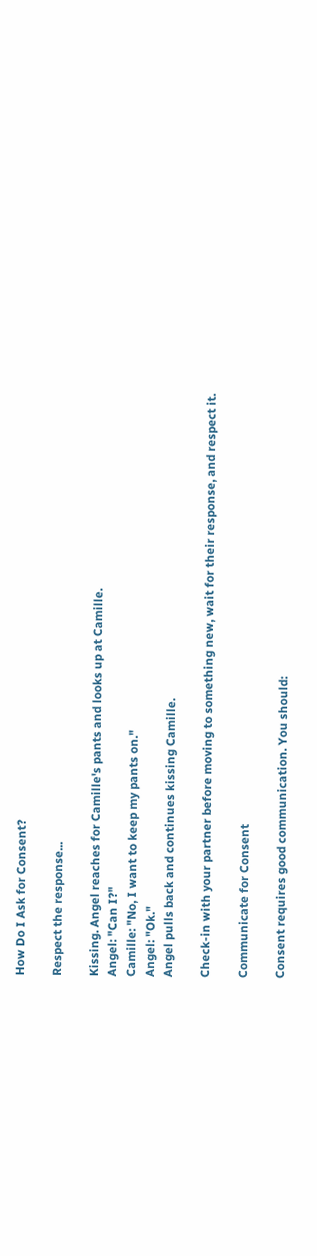How Do I Ask for Consent?

Respect the response...

Kissing. Angel reaches for Camille's pants and looks up at Camille.
Angel: "Can I?"
Camille: "No, I want to keep my pants on."
Angel: "Ok."
Angel pulls back and continues kissing Camille.

Check-in with your partner before moving to something new, wait for their response, and respect it.

Communicate for Consent

Consent requires good communication. You should: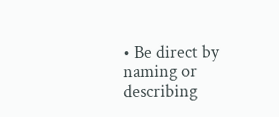• Be direct by naming or describing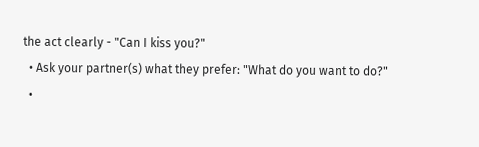the act clearly - "Can I kiss you?"
  • Ask your partner(s) what they prefer: "What do you want to do?"
  •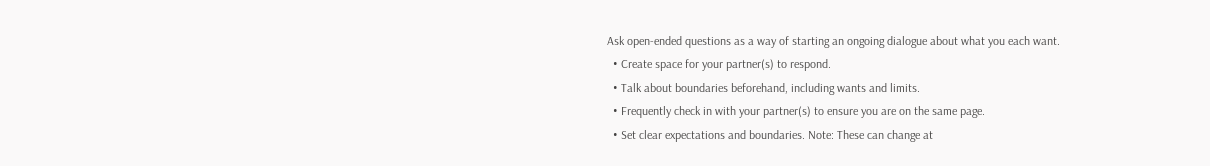Ask open-ended questions as a way of starting an ongoing dialogue about what you each want.
  • Create space for your partner(s) to respond.
  • Talk about boundaries beforehand, including wants and limits.
  • Frequently check in with your partner(s) to ensure you are on the same page.
  • Set clear expectations and boundaries. Note: These can change at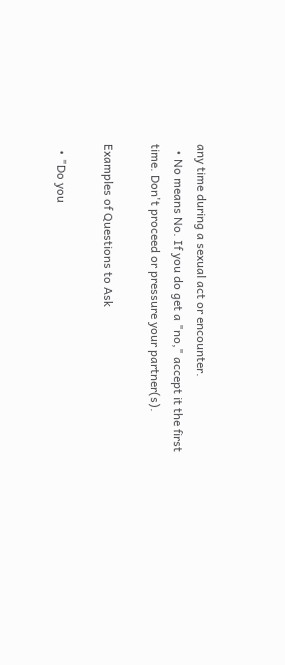any time during a sexual act or encounter.
  • No means No. If you do get a "no," accept it the first time. Don't proceed or pressure your partner(s).

Examples of Questions to Ask

  • "Do you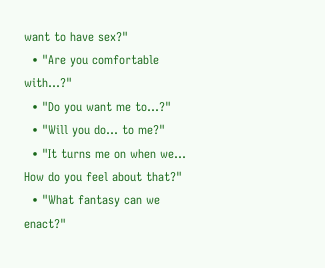want to have sex?"
  • "Are you comfortable with...?"
  • "Do you want me to...?"
  • "Will you do... to me?"
  • "It turns me on when we... How do you feel about that?"
  • "What fantasy can we enact?"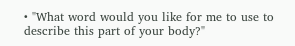• "What word would you like for me to use to describe this part of your body?"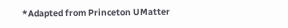*Adapted from Princeton UMatter